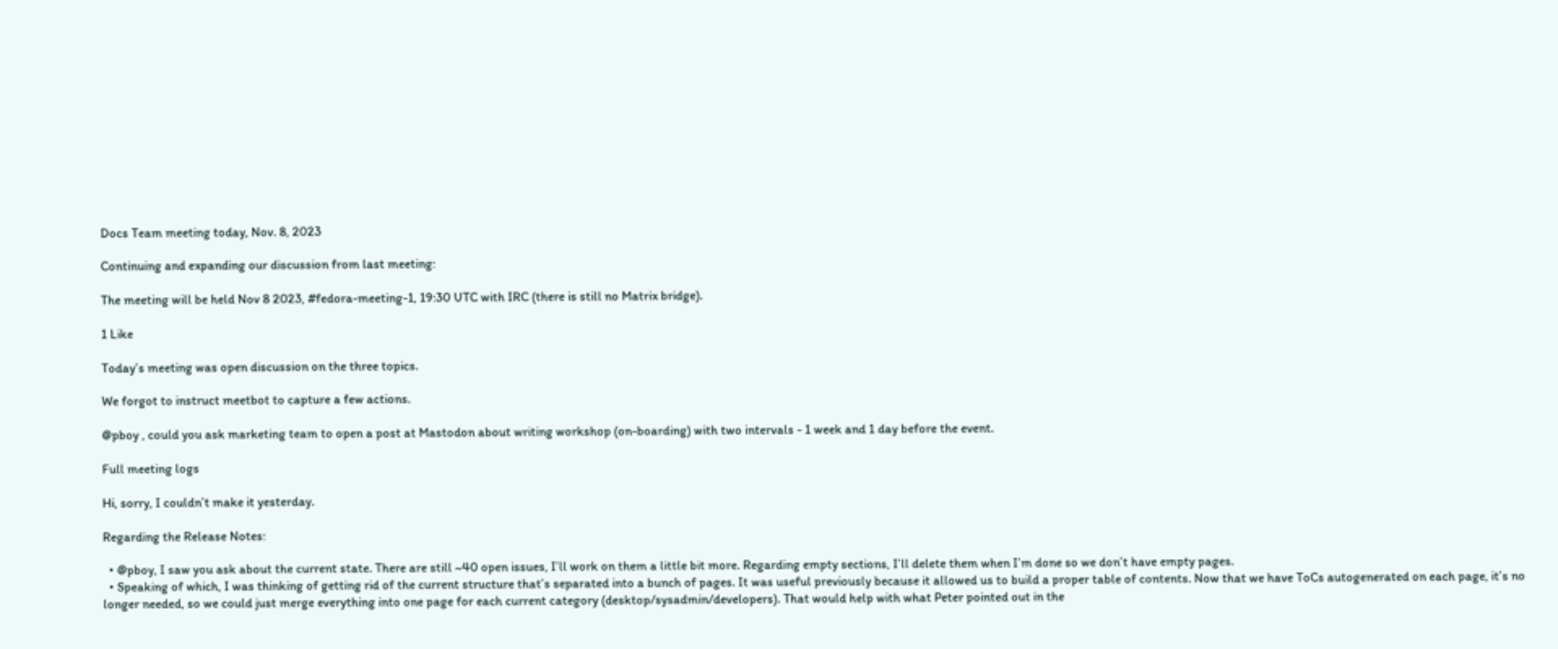Docs Team meeting today, Nov. 8, 2023

Continuing and expanding our discussion from last meeting:

The meeting will be held Nov 8 2023, #fedora-meeting-1, 19:30 UTC with IRC (there is still no Matrix bridge).

1 Like

Today’s meeting was open discussion on the three topics.

We forgot to instruct meetbot to capture a few actions.

@pboy , could you ask marketing team to open a post at Mastodon about writing workshop (on-boarding) with two intervals - 1 week and 1 day before the event.

Full meeting logs

Hi, sorry, I couldn’t make it yesterday.

Regarding the Release Notes:

  • @pboy, I saw you ask about the current state. There are still ~40 open issues, I’ll work on them a little bit more. Regarding empty sections, I’ll delete them when I’m done so we don’t have empty pages.
  • Speaking of which, I was thinking of getting rid of the current structure that’s separated into a bunch of pages. It was useful previously because it allowed us to build a proper table of contents. Now that we have ToCs autogenerated on each page, it’s no longer needed, so we could just merge everything into one page for each current category (desktop/sysadmin/developers). That would help with what Peter pointed out in the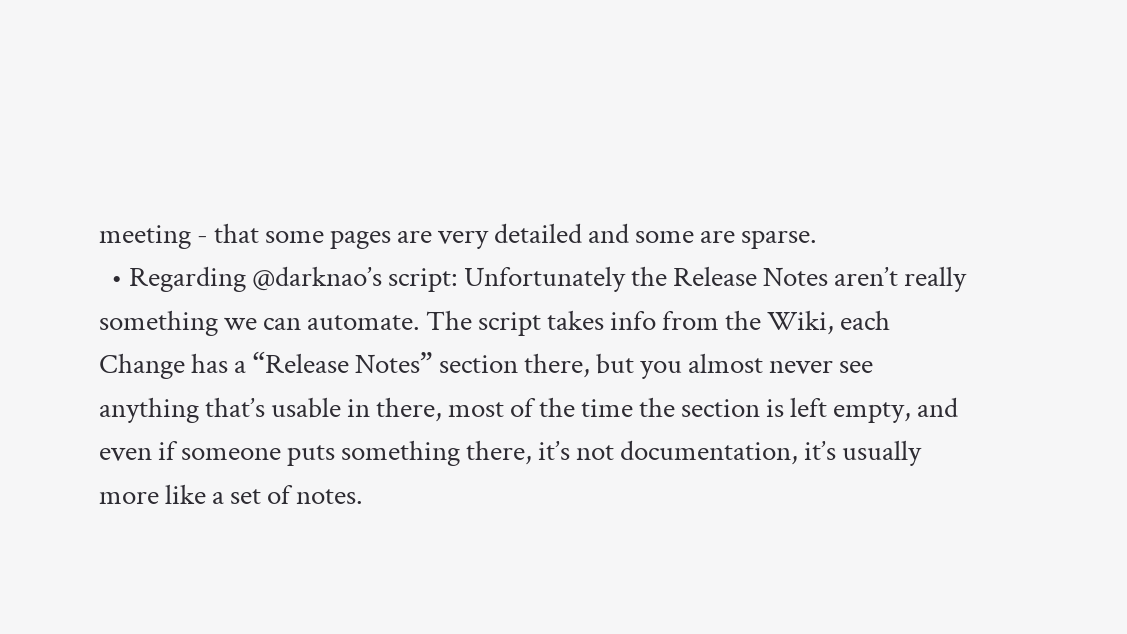meeting - that some pages are very detailed and some are sparse.
  • Regarding @darknao’s script: Unfortunately the Release Notes aren’t really something we can automate. The script takes info from the Wiki, each Change has a “Release Notes” section there, but you almost never see anything that’s usable in there, most of the time the section is left empty, and even if someone puts something there, it’s not documentation, it’s usually more like a set of notes.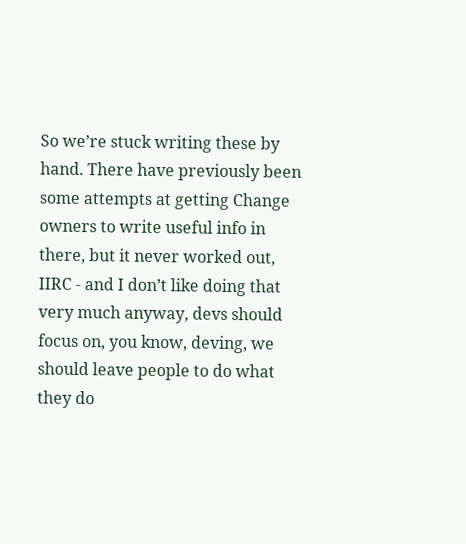So we’re stuck writing these by hand. There have previously been some attempts at getting Change owners to write useful info in there, but it never worked out, IIRC - and I don’t like doing that very much anyway, devs should focus on, you know, deving, we should leave people to do what they do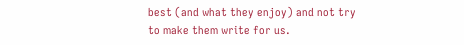best (and what they enjoy) and not try to make them write for us.